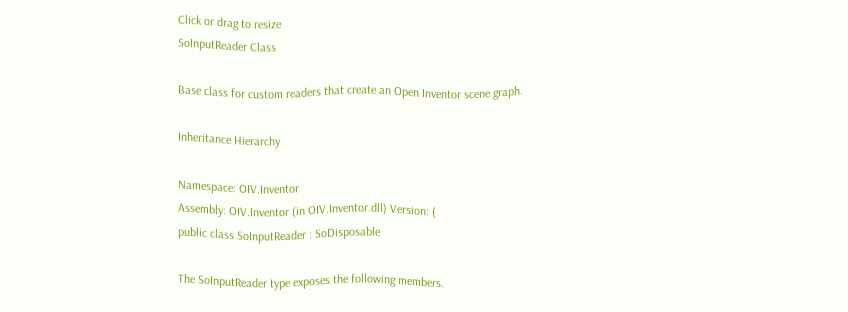Click or drag to resize
SoInputReader Class

Base class for custom readers that create an Open Inventor scene graph.

Inheritance Hierarchy

Namespace: OIV.Inventor
Assembly: OIV.Inventor (in OIV.Inventor.dll) Version: (
public class SoInputReader : SoDisposable

The SoInputReader type exposes the following members.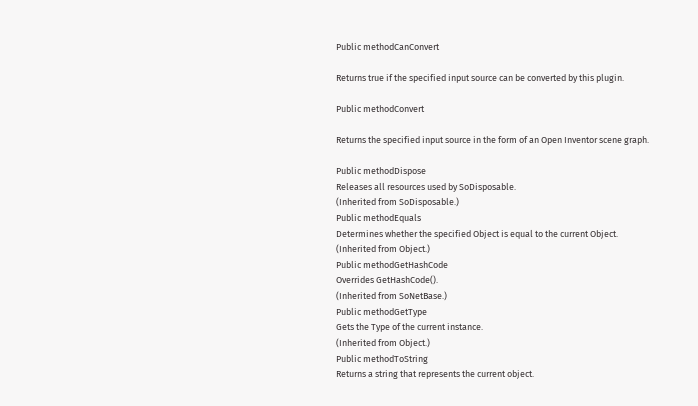Public methodCanConvert

Returns true if the specified input source can be converted by this plugin.

Public methodConvert

Returns the specified input source in the form of an Open Inventor scene graph.

Public methodDispose
Releases all resources used by SoDisposable.
(Inherited from SoDisposable.)
Public methodEquals
Determines whether the specified Object is equal to the current Object.
(Inherited from Object.)
Public methodGetHashCode
Overrides GetHashCode().
(Inherited from SoNetBase.)
Public methodGetType
Gets the Type of the current instance.
(Inherited from Object.)
Public methodToString
Returns a string that represents the current object.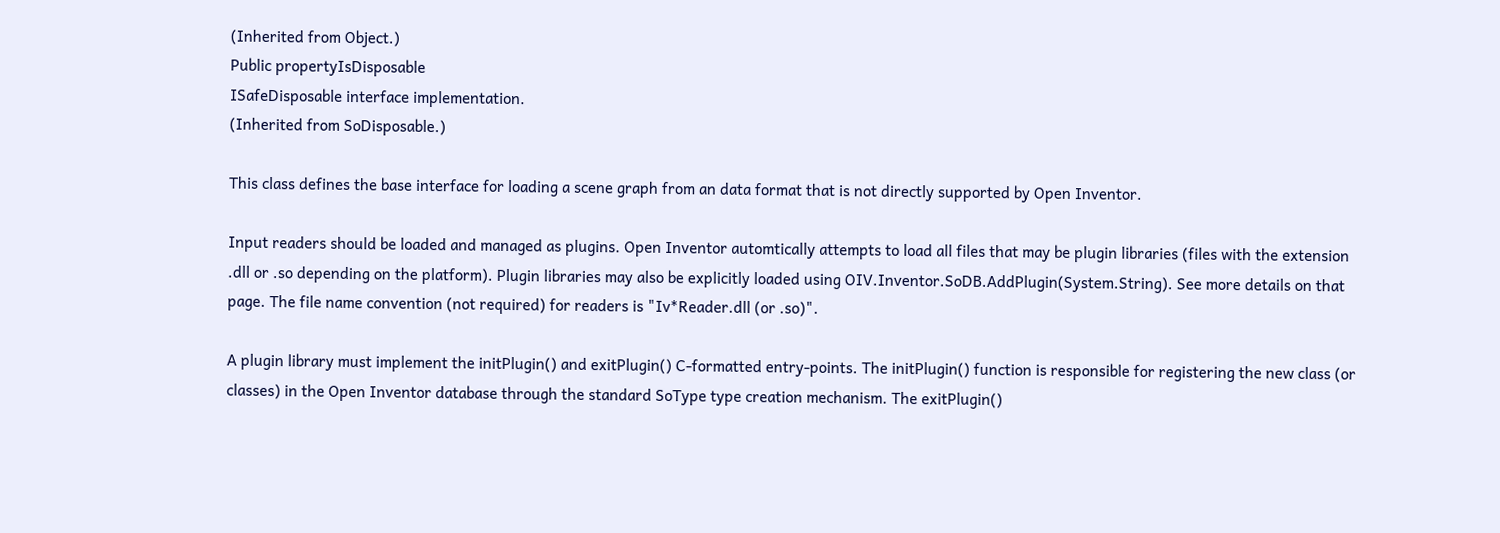(Inherited from Object.)
Public propertyIsDisposable
ISafeDisposable interface implementation.
(Inherited from SoDisposable.)

This class defines the base interface for loading a scene graph from an data format that is not directly supported by Open Inventor.

Input readers should be loaded and managed as plugins. Open Inventor automtically attempts to load all files that may be plugin libraries (files with the extension .dll or .so depending on the platform). Plugin libraries may also be explicitly loaded using OIV.Inventor.SoDB.AddPlugin(System.String). See more details on that page. The file name convention (not required) for readers is "Iv*Reader.dll (or .so)".

A plugin library must implement the initPlugin() and exitPlugin() C-formatted entry-points. The initPlugin() function is responsible for registering the new class (or classes) in the Open Inventor database through the standard SoType type creation mechanism. The exitPlugin()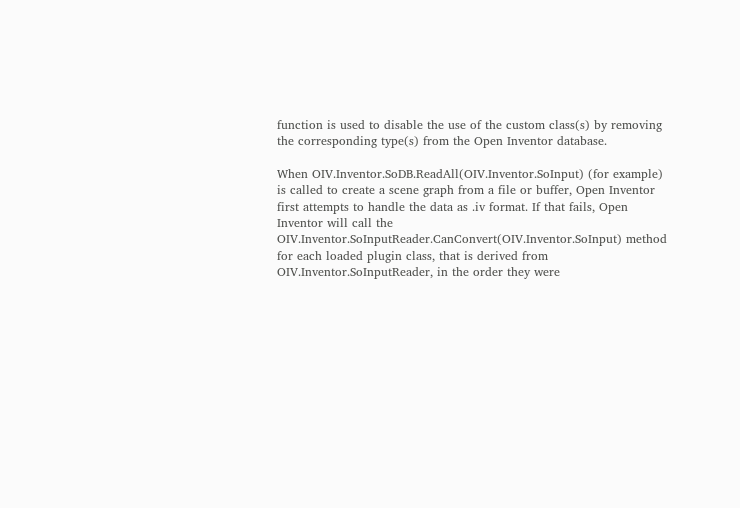function is used to disable the use of the custom class(s) by removing the corresponding type(s) from the Open Inventor database.

When OIV.Inventor.SoDB.ReadAll(OIV.Inventor.SoInput) (for example) is called to create a scene graph from a file or buffer, Open Inventor first attempts to handle the data as .iv format. If that fails, Open Inventor will call the OIV.Inventor.SoInputReader.CanConvert(OIV.Inventor.SoInput) method for each loaded plugin class, that is derived from OIV.Inventor.SoInputReader, in the order they were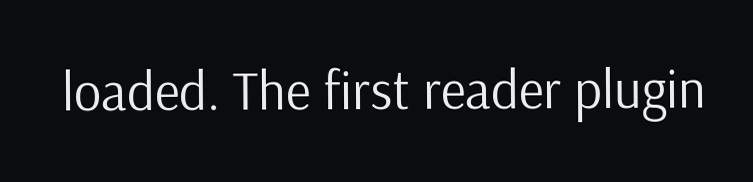loaded. The first reader plugin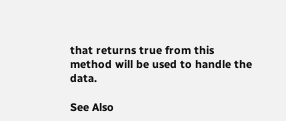that returns true from this method will be used to handle the data.

See Also